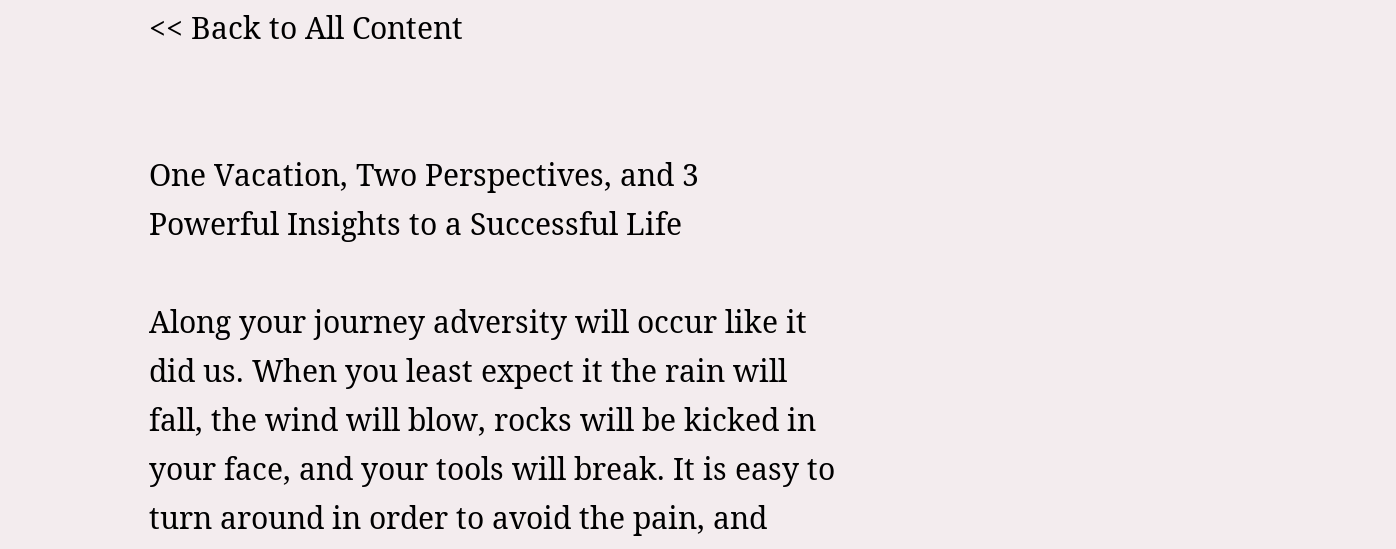<< Back to All Content


One Vacation, Two Perspectives, and 3 Powerful Insights to a Successful Life

Along your journey adversity will occur like it did us. When you least expect it the rain will fall, the wind will blow, rocks will be kicked in your face, and your tools will break. It is easy to turn around in order to avoid the pain, and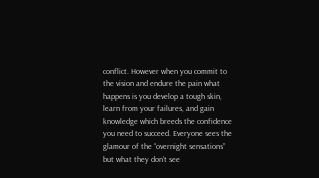conflict. However when you commit to the vision and endure the pain what happens is you develop a tough skin, learn from your failures, and gain knowledge which breeds the confidence you need to succeed. Everyone sees the glamour of the “overnight sensations” but what they don’t see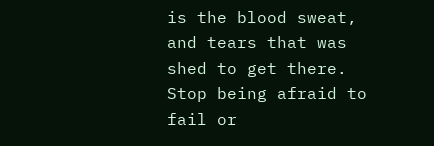is the blood sweat, and tears that was shed to get there. Stop being afraid to fail or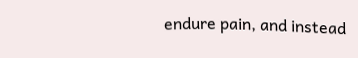endure pain, and instead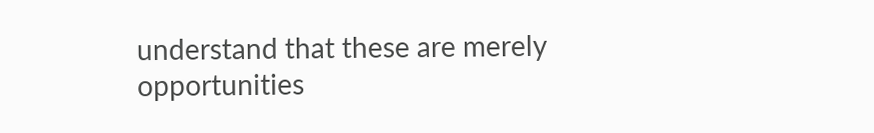understand that these are merely opportunities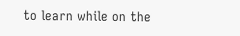to learn while on the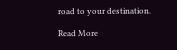road to your destination.

Read More